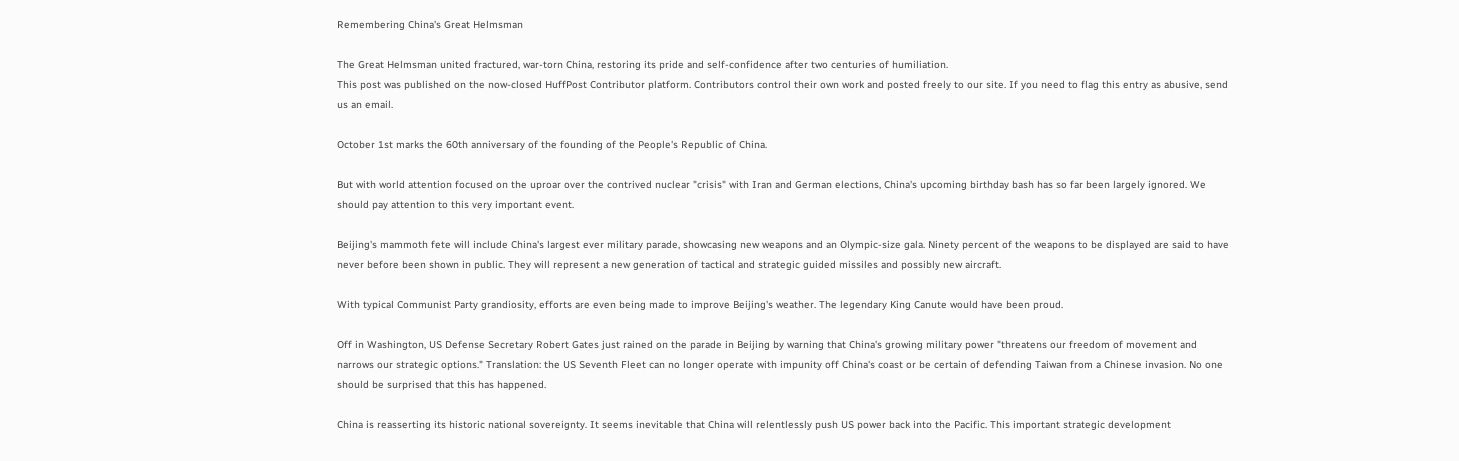Remembering China's Great Helmsman

The Great Helmsman united fractured, war-torn China, restoring its pride and self-confidence after two centuries of humiliation.
This post was published on the now-closed HuffPost Contributor platform. Contributors control their own work and posted freely to our site. If you need to flag this entry as abusive, send us an email.

October 1st marks the 60th anniversary of the founding of the People's Republic of China.

But with world attention focused on the uproar over the contrived nuclear "crisis" with Iran and German elections, China's upcoming birthday bash has so far been largely ignored. We should pay attention to this very important event.

Beijing's mammoth fete will include China's largest ever military parade, showcasing new weapons and an Olympic-size gala. Ninety percent of the weapons to be displayed are said to have never before been shown in public. They will represent a new generation of tactical and strategic guided missiles and possibly new aircraft.

With typical Communist Party grandiosity, efforts are even being made to improve Beijing's weather. The legendary King Canute would have been proud.

Off in Washington, US Defense Secretary Robert Gates just rained on the parade in Beijing by warning that China's growing military power "threatens our freedom of movement and narrows our strategic options." Translation: the US Seventh Fleet can no longer operate with impunity off China's coast or be certain of defending Taiwan from a Chinese invasion. No one should be surprised that this has happened.

China is reasserting its historic national sovereignty. It seems inevitable that China will relentlessly push US power back into the Pacific. This important strategic development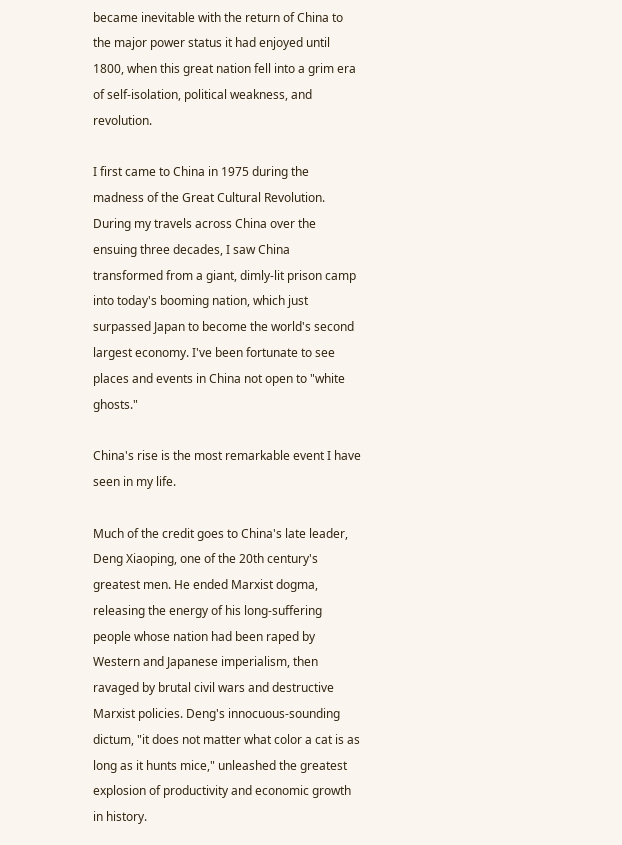became inevitable with the return of China to the major power status it had enjoyed until 1800, when this great nation fell into a grim era of self-isolation, political weakness, and revolution.

I first came to China in 1975 during the madness of the Great Cultural Revolution. During my travels across China over the ensuing three decades, I saw China transformed from a giant, dimly-lit prison camp into today's booming nation, which just surpassed Japan to become the world's second largest economy. I've been fortunate to see places and events in China not open to "white ghosts."

China's rise is the most remarkable event I have seen in my life.

Much of the credit goes to China's late leader, Deng Xiaoping, one of the 20th century's greatest men. He ended Marxist dogma, releasing the energy of his long-suffering people whose nation had been raped by Western and Japanese imperialism, then ravaged by brutal civil wars and destructive Marxist policies. Deng's innocuous-sounding dictum, "it does not matter what color a cat is as long as it hunts mice," unleashed the greatest explosion of productivity and economic growth in history.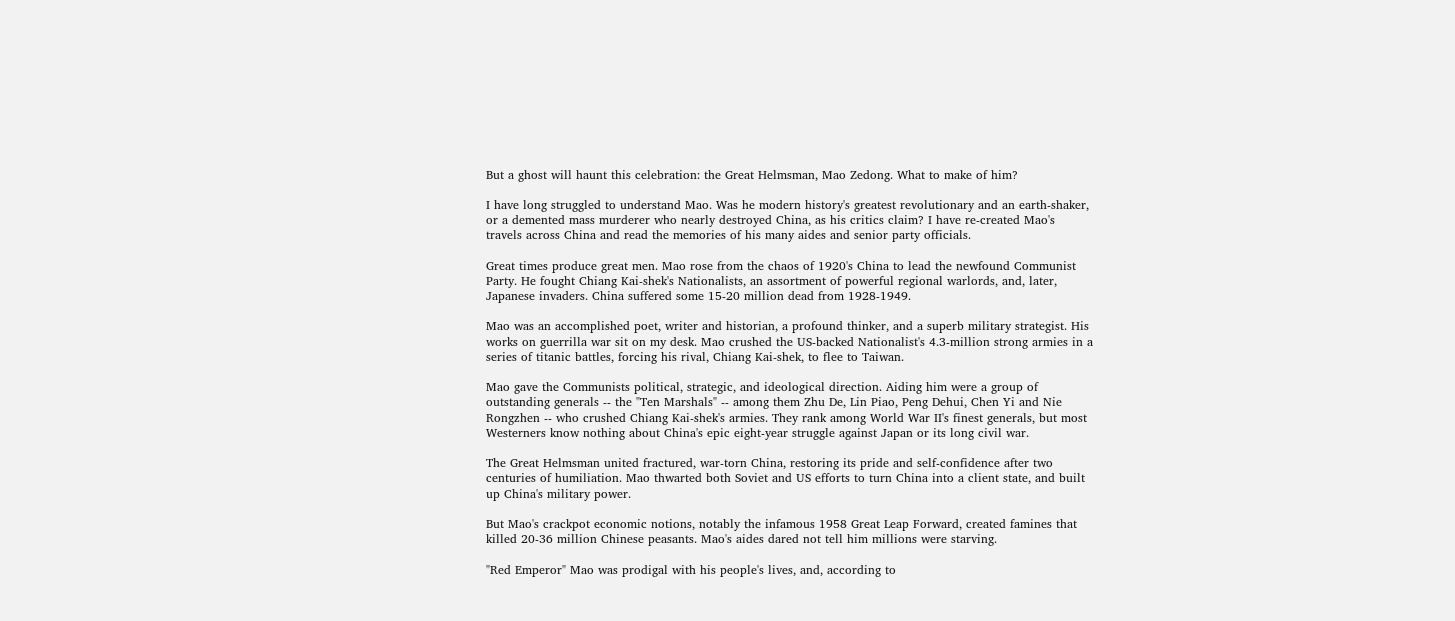But a ghost will haunt this celebration: the Great Helmsman, Mao Zedong. What to make of him?

I have long struggled to understand Mao. Was he modern history's greatest revolutionary and an earth-shaker, or a demented mass murderer who nearly destroyed China, as his critics claim? I have re-created Mao's travels across China and read the memories of his many aides and senior party officials.

Great times produce great men. Mao rose from the chaos of 1920's China to lead the newfound Communist Party. He fought Chiang Kai-shek's Nationalists, an assortment of powerful regional warlords, and, later, Japanese invaders. China suffered some 15-20 million dead from 1928-1949.

Mao was an accomplished poet, writer and historian, a profound thinker, and a superb military strategist. His works on guerrilla war sit on my desk. Mao crushed the US-backed Nationalist's 4.3-million strong armies in a series of titanic battles, forcing his rival, Chiang Kai-shek, to flee to Taiwan.

Mao gave the Communists political, strategic, and ideological direction. Aiding him were a group of outstanding generals -- the "Ten Marshals" -- among them Zhu De, Lin Piao, Peng Dehui, Chen Yi and Nie Rongzhen -- who crushed Chiang Kai-shek's armies. They rank among World War II's finest generals, but most Westerners know nothing about China's epic eight-year struggle against Japan or its long civil war.

The Great Helmsman united fractured, war-torn China, restoring its pride and self-confidence after two centuries of humiliation. Mao thwarted both Soviet and US efforts to turn China into a client state, and built up China's military power.

But Mao's crackpot economic notions, notably the infamous 1958 Great Leap Forward, created famines that killed 20-36 million Chinese peasants. Mao's aides dared not tell him millions were starving.

"Red Emperor" Mao was prodigal with his people's lives, and, according to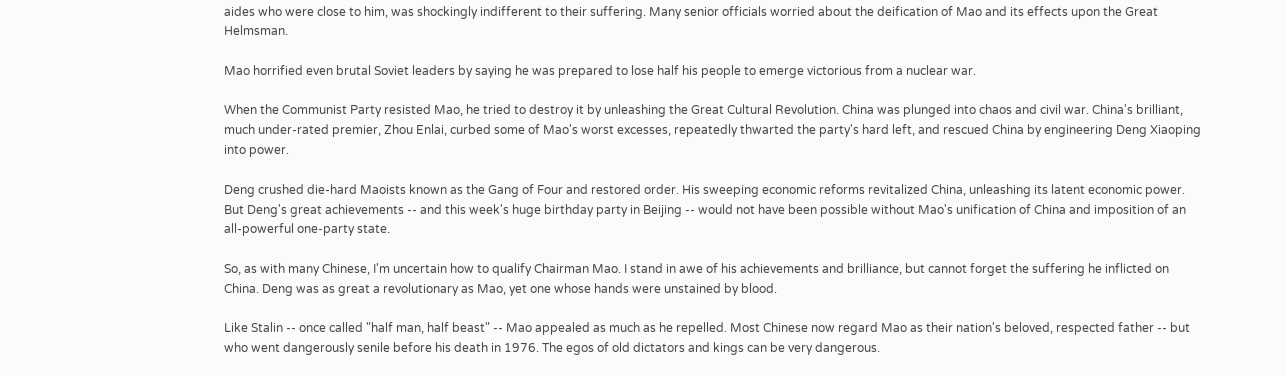aides who were close to him, was shockingly indifferent to their suffering. Many senior officials worried about the deification of Mao and its effects upon the Great Helmsman.

Mao horrified even brutal Soviet leaders by saying he was prepared to lose half his people to emerge victorious from a nuclear war.

When the Communist Party resisted Mao, he tried to destroy it by unleashing the Great Cultural Revolution. China was plunged into chaos and civil war. China's brilliant, much under-rated premier, Zhou Enlai, curbed some of Mao's worst excesses, repeatedly thwarted the party's hard left, and rescued China by engineering Deng Xiaoping into power.

Deng crushed die-hard Maoists known as the Gang of Four and restored order. His sweeping economic reforms revitalized China, unleashing its latent economic power. But Deng's great achievements -- and this week's huge birthday party in Beijing -- would not have been possible without Mao's unification of China and imposition of an all-powerful one-party state.

So, as with many Chinese, I'm uncertain how to qualify Chairman Mao. I stand in awe of his achievements and brilliance, but cannot forget the suffering he inflicted on China. Deng was as great a revolutionary as Mao, yet one whose hands were unstained by blood.

Like Stalin -- once called "half man, half beast" -- Mao appealed as much as he repelled. Most Chinese now regard Mao as their nation's beloved, respected father -- but who went dangerously senile before his death in 1976. The egos of old dictators and kings can be very dangerous.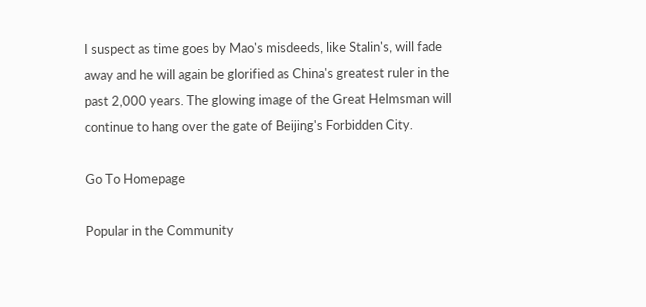I suspect as time goes by Mao's misdeeds, like Stalin's, will fade away and he will again be glorified as China's greatest ruler in the past 2,000 years. The glowing image of the Great Helmsman will continue to hang over the gate of Beijing's Forbidden City.

Go To Homepage

Popular in the Community